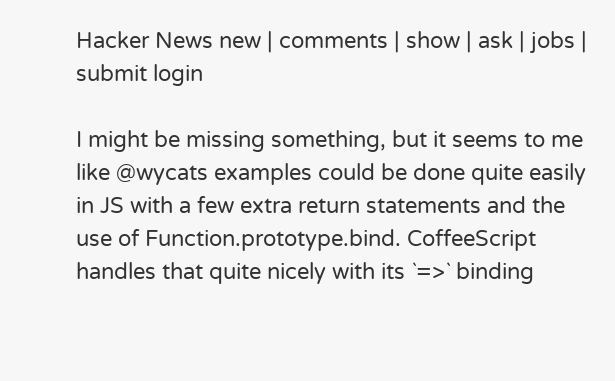Hacker News new | comments | show | ask | jobs | submit login

I might be missing something, but it seems to me like @wycats examples could be done quite easily in JS with a few extra return statements and the use of Function.prototype.bind. CoffeeScript handles that quite nicely with its `=>` binding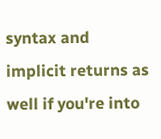syntax and implicit returns as well if you're into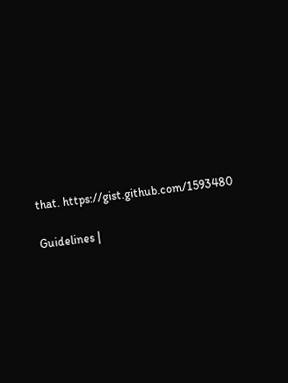that. https://gist.github.com/1593480

Guidelines |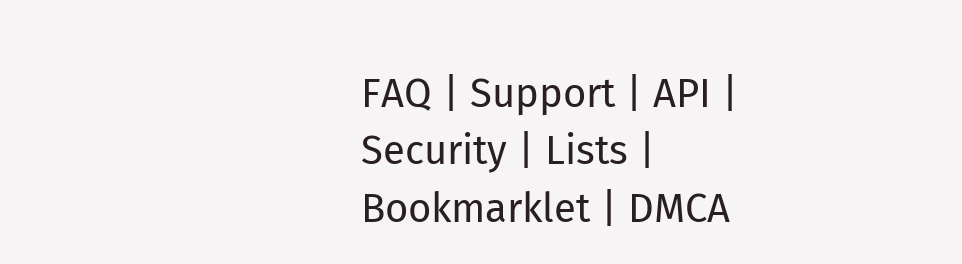FAQ | Support | API | Security | Lists | Bookmarklet | DMCA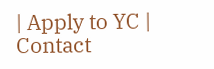| Apply to YC | Contact